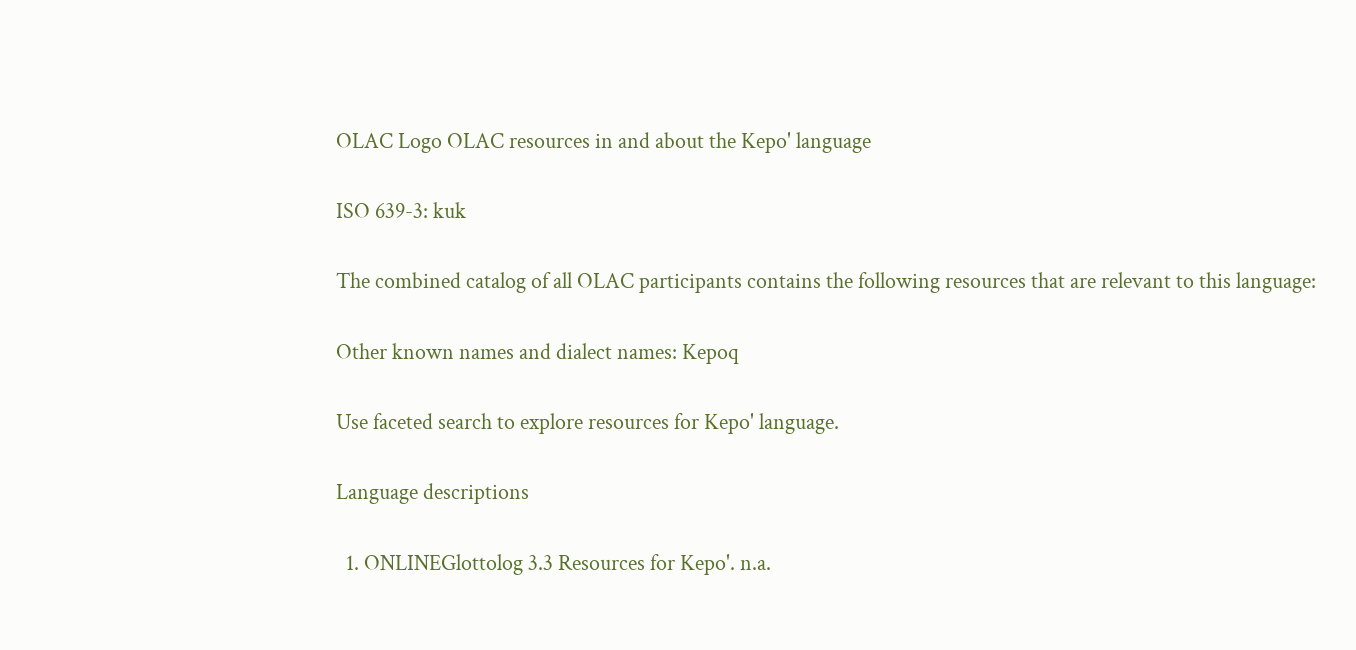OLAC Logo OLAC resources in and about the Kepo' language

ISO 639-3: kuk

The combined catalog of all OLAC participants contains the following resources that are relevant to this language:

Other known names and dialect names: Kepoq

Use faceted search to explore resources for Kepo' language.

Language descriptions

  1. ONLINEGlottolog 3.3 Resources for Kepo'. n.a.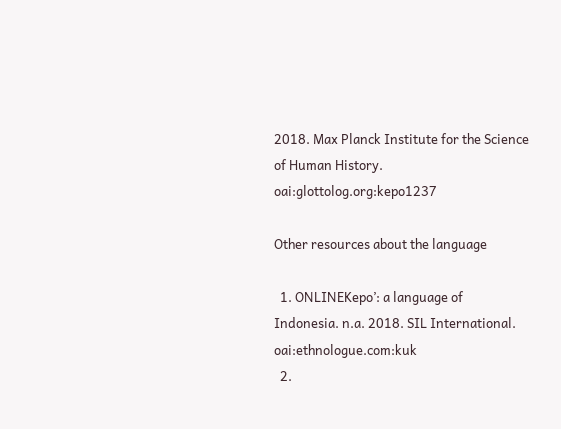2018. Max Planck Institute for the Science of Human History. oai:glottolog.org:kepo1237

Other resources about the language

  1. ONLINEKepo’: a language of Indonesia. n.a. 2018. SIL International. oai:ethnologue.com:kuk
  2.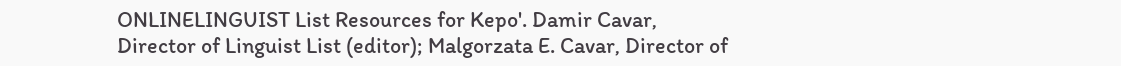ONLINELINGUIST List Resources for Kepo'. Damir Cavar, Director of Linguist List (editor); Malgorzata E. Cavar, Director of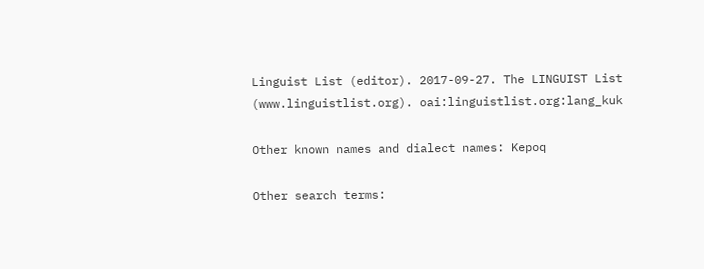Linguist List (editor). 2017-09-27. The LINGUIST List (www.linguistlist.org). oai:linguistlist.org:lang_kuk

Other known names and dialect names: Kepoq

Other search terms: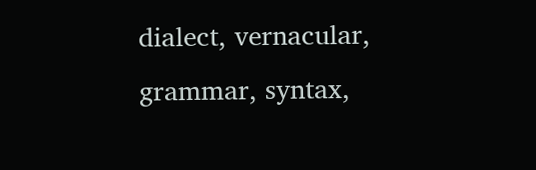dialect, vernacular, grammar, syntax,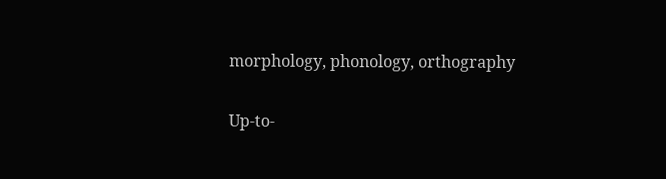morphology, phonology, orthography

Up-to-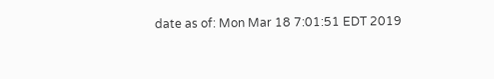date as of: Mon Mar 18 7:01:51 EDT 2019